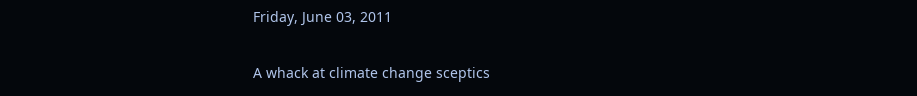Friday, June 03, 2011

A whack at climate change sceptics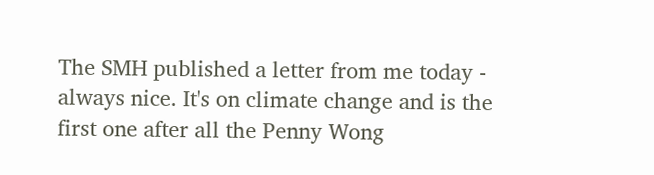The SMH published a letter from me today - always nice. It's on climate change and is the first one after all the Penny Wong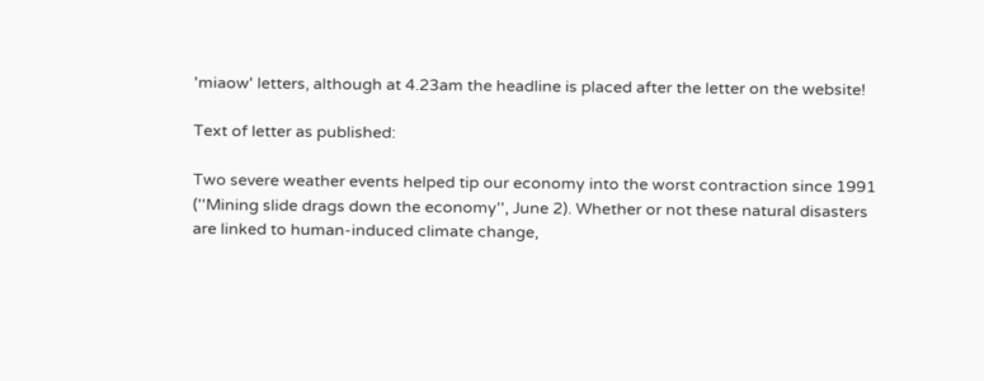'miaow' letters, although at 4.23am the headline is placed after the letter on the website!

Text of letter as published:

Two severe weather events helped tip our economy into the worst contraction since 1991 (''Mining slide drags down the economy'', June 2). Whether or not these natural disasters are linked to human-induced climate change,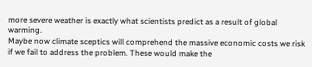more severe weather is exactly what scientists predict as a result of global warming.
Maybe now climate sceptics will comprehend the massive economic costs we risk if we fail to address the problem. These would make the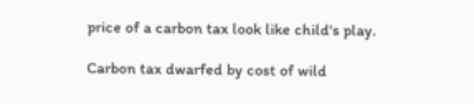price of a carbon tax look like child's play.

Carbon tax dwarfed by cost of wild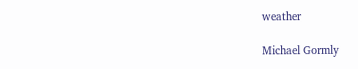weather

Michael Gormly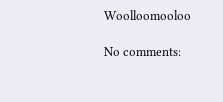Woolloomooloo

No comments: